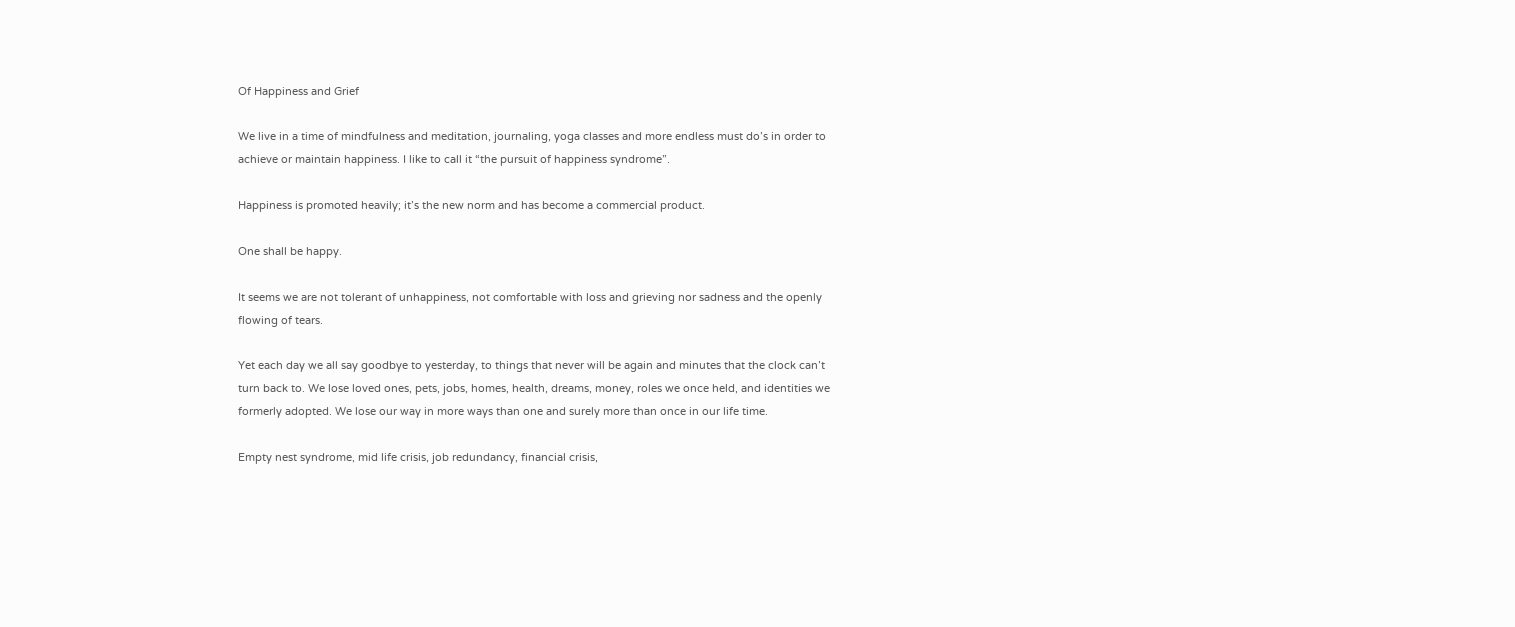Of Happiness and Grief

We live in a time of mindfulness and meditation, journaling, yoga classes and more endless must do’s in order to achieve or maintain happiness. I like to call it “the pursuit of happiness syndrome”.

Happiness is promoted heavily; it’s the new norm and has become a commercial product.

One shall be happy.

It seems we are not tolerant of unhappiness, not comfortable with loss and grieving nor sadness and the openly flowing of tears.

Yet each day we all say goodbye to yesterday, to things that never will be again and minutes that the clock can’t turn back to. We lose loved ones, pets, jobs, homes, health, dreams, money, roles we once held, and identities we formerly adopted. We lose our way in more ways than one and surely more than once in our life time.

Empty nest syndrome, mid life crisis, job redundancy, financial crisis,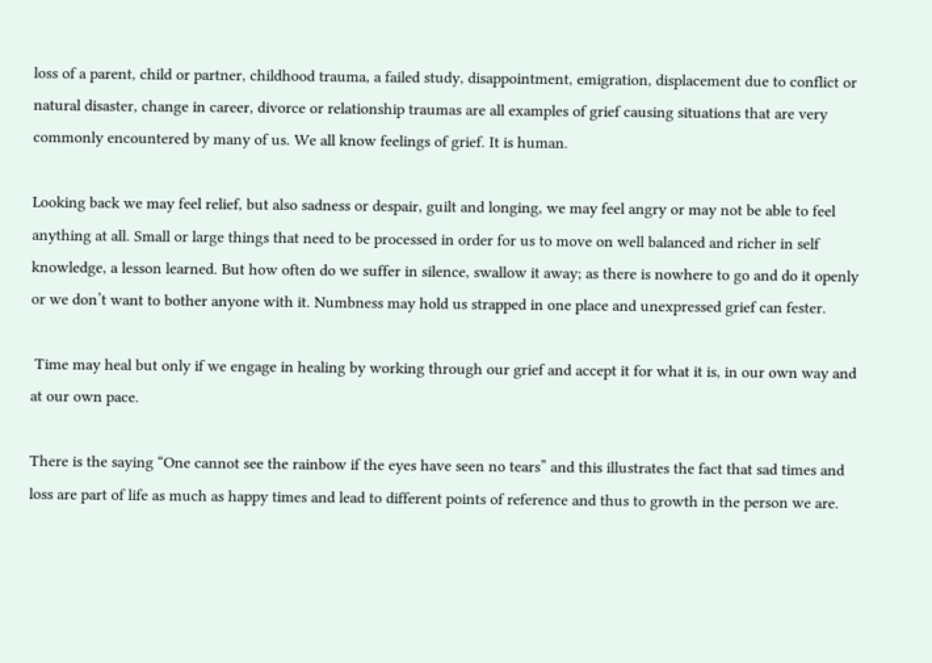loss of a parent, child or partner, childhood trauma, a failed study, disappointment, emigration, displacement due to conflict or natural disaster, change in career, divorce or relationship traumas are all examples of grief causing situations that are very commonly encountered by many of us. We all know feelings of grief. It is human.

Looking back we may feel relief, but also sadness or despair, guilt and longing, we may feel angry or may not be able to feel anything at all. Small or large things that need to be processed in order for us to move on well balanced and richer in self knowledge, a lesson learned. But how often do we suffer in silence, swallow it away; as there is nowhere to go and do it openly or we don’t want to bother anyone with it. Numbness may hold us strapped in one place and unexpressed grief can fester.

 Time may heal but only if we engage in healing by working through our grief and accept it for what it is, in our own way and at our own pace.

There is the saying “One cannot see the rainbow if the eyes have seen no tears” and this illustrates the fact that sad times and loss are part of life as much as happy times and lead to different points of reference and thus to growth in the person we are.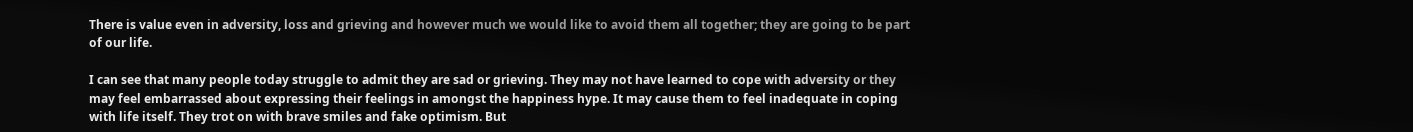There is value even in adversity, loss and grieving and however much we would like to avoid them all together; they are going to be part of our life.

I can see that many people today struggle to admit they are sad or grieving. They may not have learned to cope with adversity or they may feel embarrassed about expressing their feelings in amongst the happiness hype. It may cause them to feel inadequate in coping with life itself. They trot on with brave smiles and fake optimism. But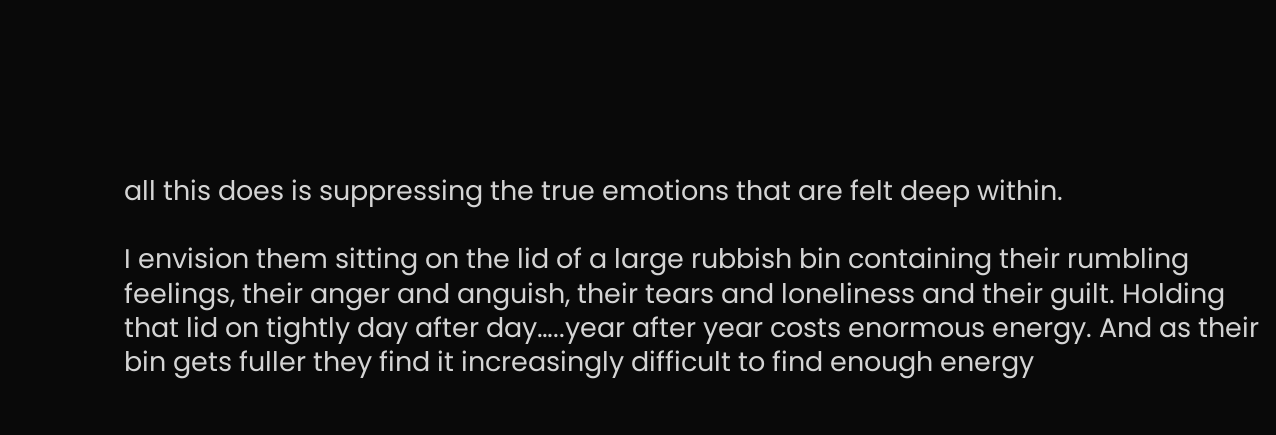all this does is suppressing the true emotions that are felt deep within.

I envision them sitting on the lid of a large rubbish bin containing their rumbling feelings, their anger and anguish, their tears and loneliness and their guilt. Holding that lid on tightly day after day…..year after year costs enormous energy. And as their bin gets fuller they find it increasingly difficult to find enough energy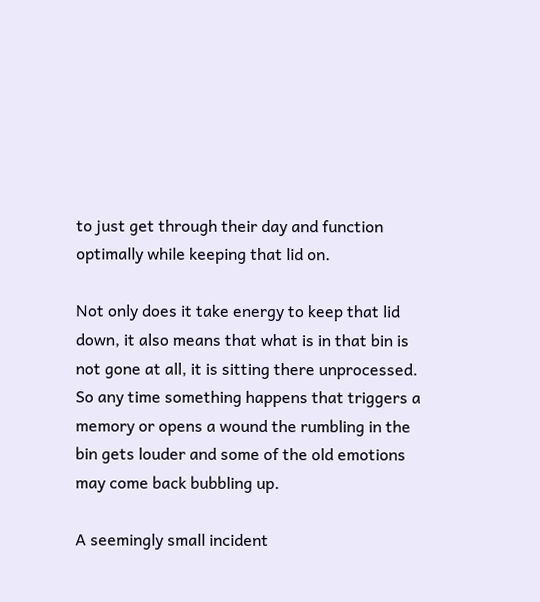to just get through their day and function optimally while keeping that lid on.

Not only does it take energy to keep that lid down, it also means that what is in that bin is not gone at all, it is sitting there unprocessed. So any time something happens that triggers a memory or opens a wound the rumbling in the bin gets louder and some of the old emotions may come back bubbling up.

A seemingly small incident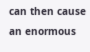can then cause an enormous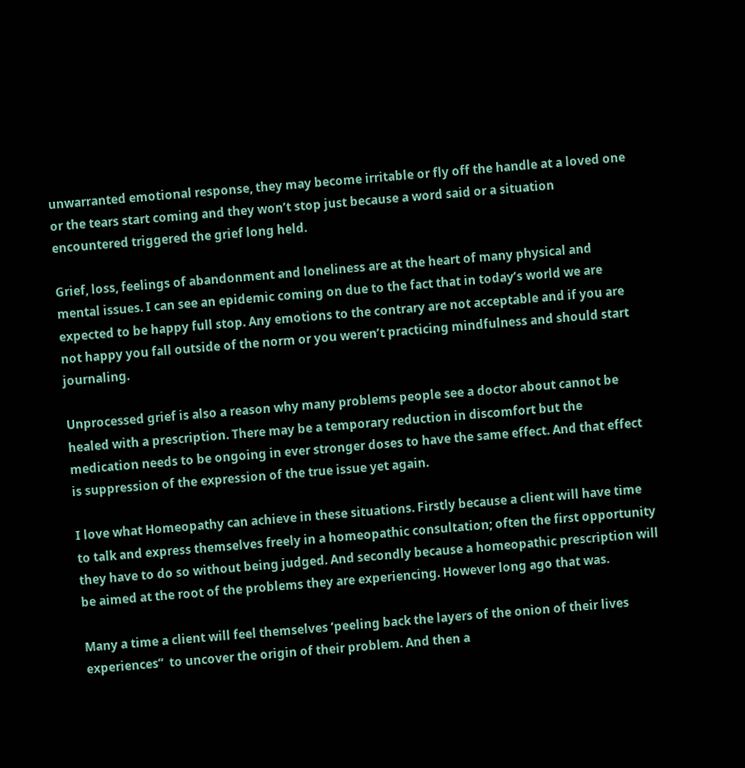unwarranted emotional response, they may become irritable or fly off the handle at a loved one or the tears start coming and they won’t stop just because a word said or a situation encountered triggered the grief long held.

Grief, loss, feelings of abandonment and loneliness are at the heart of many physical and mental issues. I can see an epidemic coming on due to the fact that in today’s world we are expected to be happy full stop. Any emotions to the contrary are not acceptable and if you are not happy you fall outside of the norm or you weren’t practicing mindfulness and should start journaling.

Unprocessed grief is also a reason why many problems people see a doctor about cannot be healed with a prescription. There may be a temporary reduction in discomfort but the medication needs to be ongoing in ever stronger doses to have the same effect. And that effect is suppression of the expression of the true issue yet again.

I love what Homeopathy can achieve in these situations. Firstly because a client will have time to talk and express themselves freely in a homeopathic consultation; often the first opportunity they have to do so without being judged. And secondly because a homeopathic prescription will be aimed at the root of the problems they are experiencing. However long ago that was.

Many a time a client will feel themselves ‘peeling back the layers of the onion of their lives experiences”  to uncover the origin of their problem. And then a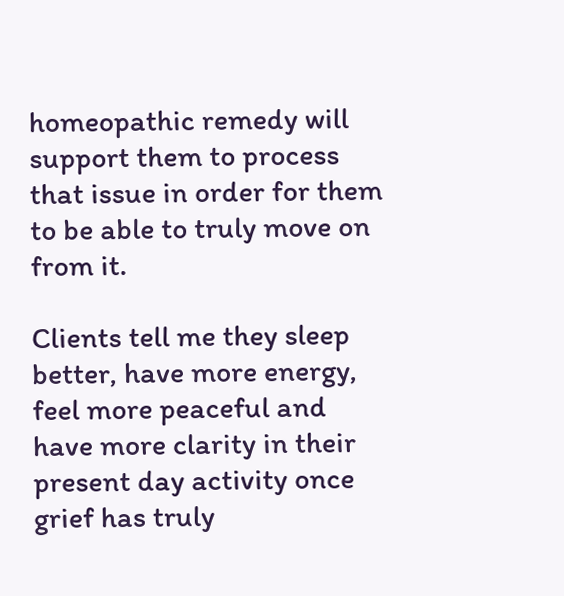homeopathic remedy will support them to process that issue in order for them to be able to truly move on from it.

Clients tell me they sleep better, have more energy, feel more peaceful and have more clarity in their present day activity once grief has truly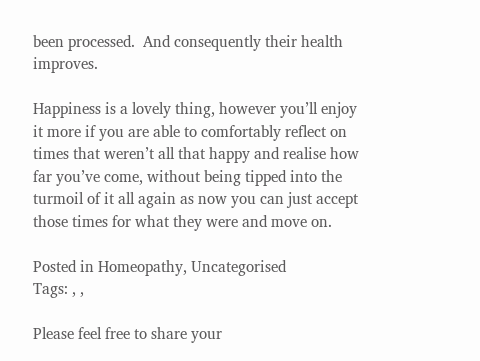been processed.  And consequently their health improves.

Happiness is a lovely thing, however you’ll enjoy it more if you are able to comfortably reflect on times that weren’t all that happy and realise how far you’ve come, without being tipped into the turmoil of it all again as now you can just accept those times for what they were and move on.

Posted in Homeopathy, Uncategorised
Tags: , ,

Please feel free to share your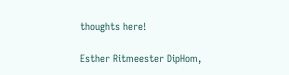thoughts here!

Esther Ritmeester DipHom,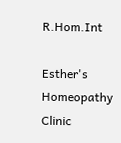R.Hom.Int

Esther's Homeopathy Clinic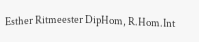Esther Ritmeester DipHom, R.Hom.Int